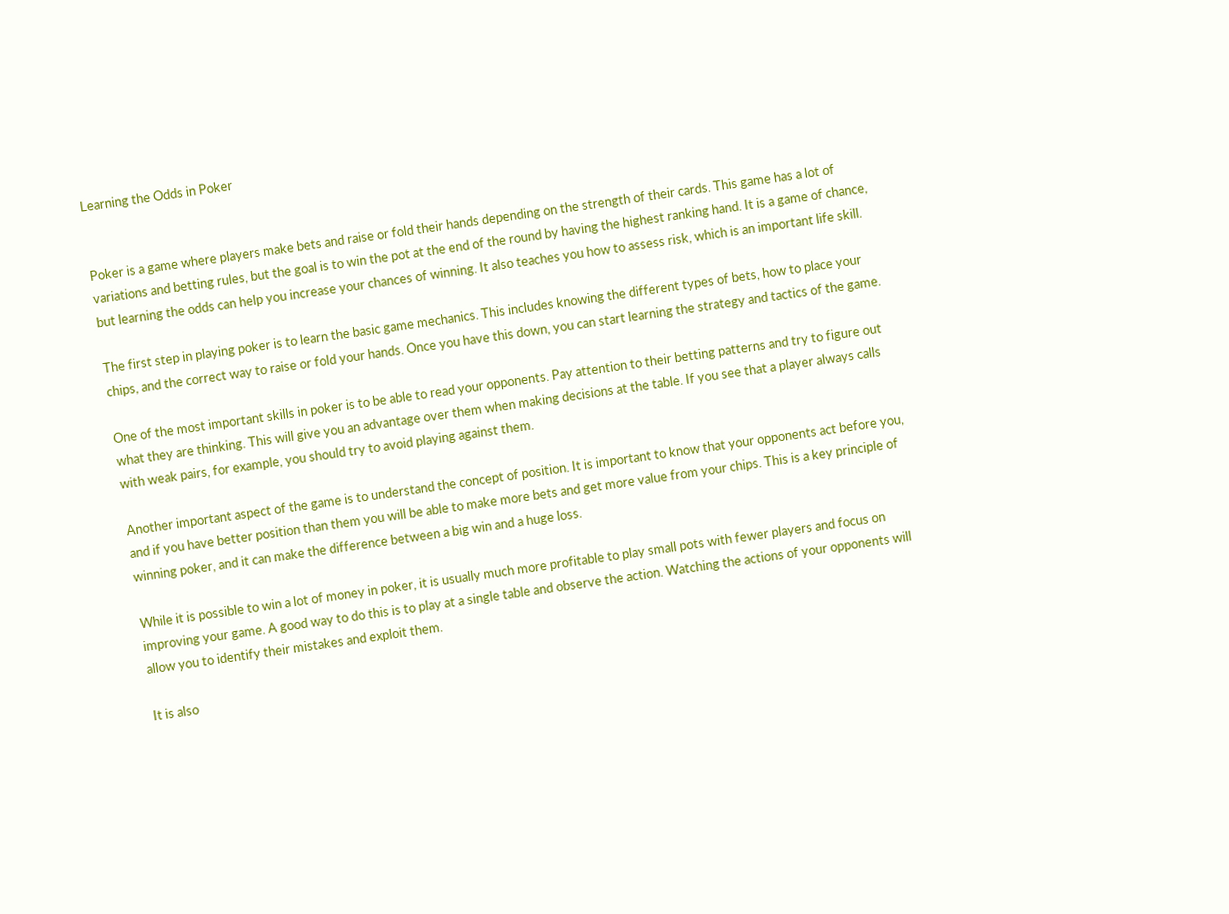Learning the Odds in Poker


Poker is a game where players make bets and raise or fold their hands depending on the strength of their cards. This game has a lot of variations and betting rules, but the goal is to win the pot at the end of the round by having the highest ranking hand. It is a game of chance, but learning the odds can help you increase your chances of winning. It also teaches you how to assess risk, which is an important life skill.

The first step in playing poker is to learn the basic game mechanics. This includes knowing the different types of bets, how to place your chips, and the correct way to raise or fold your hands. Once you have this down, you can start learning the strategy and tactics of the game.

One of the most important skills in poker is to be able to read your opponents. Pay attention to their betting patterns and try to figure out what they are thinking. This will give you an advantage over them when making decisions at the table. If you see that a player always calls with weak pairs, for example, you should try to avoid playing against them.

Another important aspect of the game is to understand the concept of position. It is important to know that your opponents act before you, and if you have better position than them you will be able to make more bets and get more value from your chips. This is a key principle of winning poker, and it can make the difference between a big win and a huge loss.

While it is possible to win a lot of money in poker, it is usually much more profitable to play small pots with fewer players and focus on improving your game. A good way to do this is to play at a single table and observe the action. Watching the actions of your opponents will allow you to identify their mistakes and exploit them.

It is also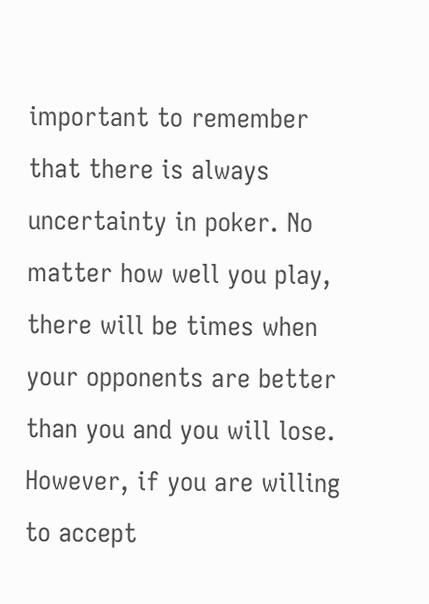important to remember that there is always uncertainty in poker. No matter how well you play, there will be times when your opponents are better than you and you will lose. However, if you are willing to accept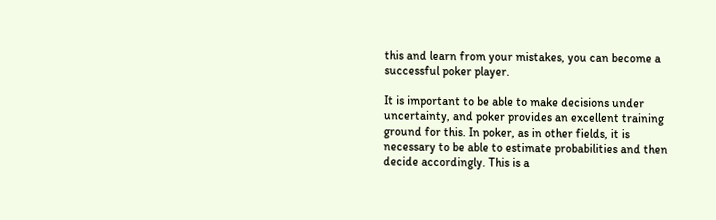this and learn from your mistakes, you can become a successful poker player.

It is important to be able to make decisions under uncertainty, and poker provides an excellent training ground for this. In poker, as in other fields, it is necessary to be able to estimate probabilities and then decide accordingly. This is a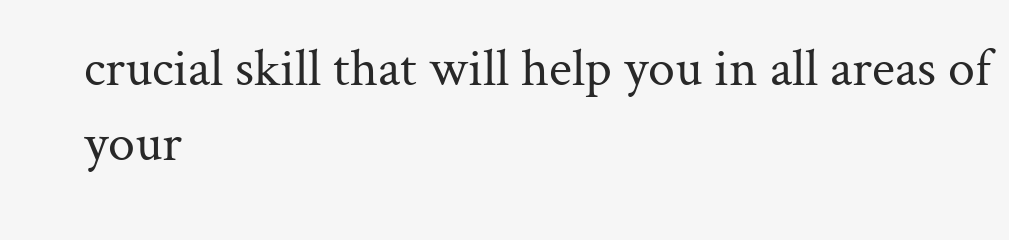crucial skill that will help you in all areas of your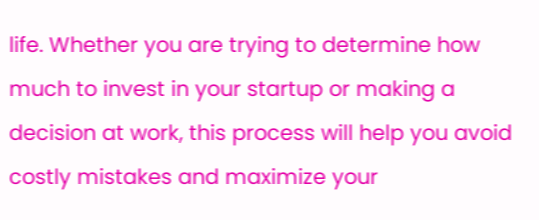life. Whether you are trying to determine how much to invest in your startup or making a decision at work, this process will help you avoid costly mistakes and maximize your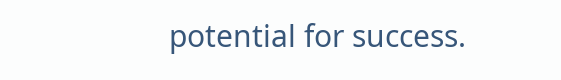potential for success.